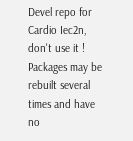Devel repo for Cardio Iec2n, don't use it ! Packages may be rebuilt several times and have no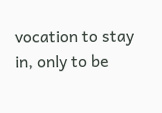vocation to stay in, only to be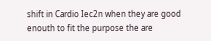shift in Cardio Iec2n when they are good enouth to fit the purpose the are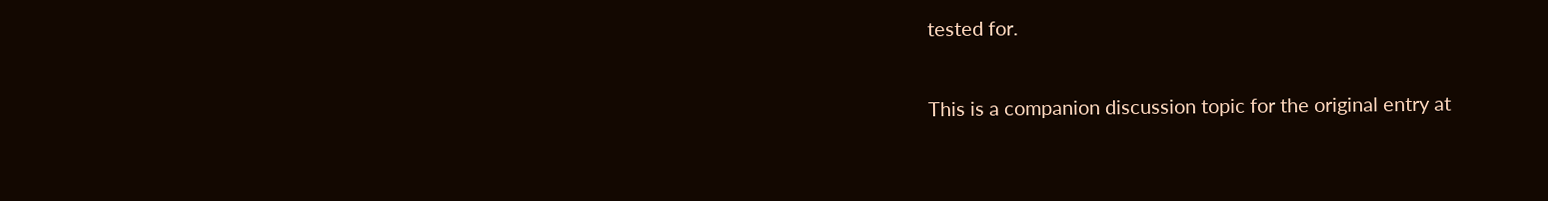tested for.

This is a companion discussion topic for the original entry at